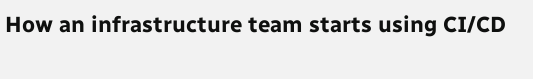How an infrastructure team starts using CI/CD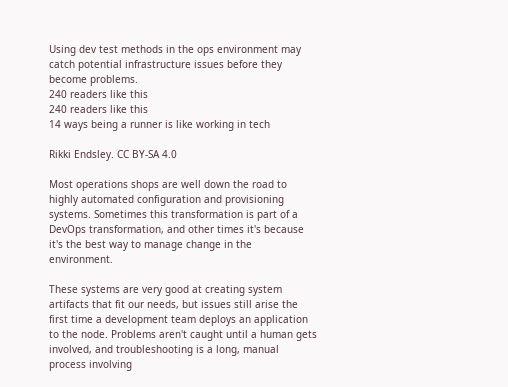Using dev test methods in the ops environment may catch potential infrastructure issues before they become problems.
240 readers like this
240 readers like this
14 ways being a runner is like working in tech

Rikki Endsley. CC BY-SA 4.0

Most operations shops are well down the road to highly automated configuration and provisioning systems. Sometimes this transformation is part of a DevOps transformation, and other times it's because it's the best way to manage change in the environment.

These systems are very good at creating system artifacts that fit our needs, but issues still arise the first time a development team deploys an application to the node. Problems aren't caught until a human gets involved, and troubleshooting is a long, manual process involving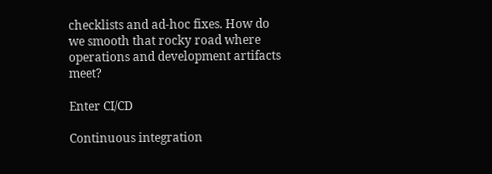checklists and ad-hoc fixes. How do we smooth that rocky road where operations and development artifacts meet?

Enter CI/CD

Continuous integration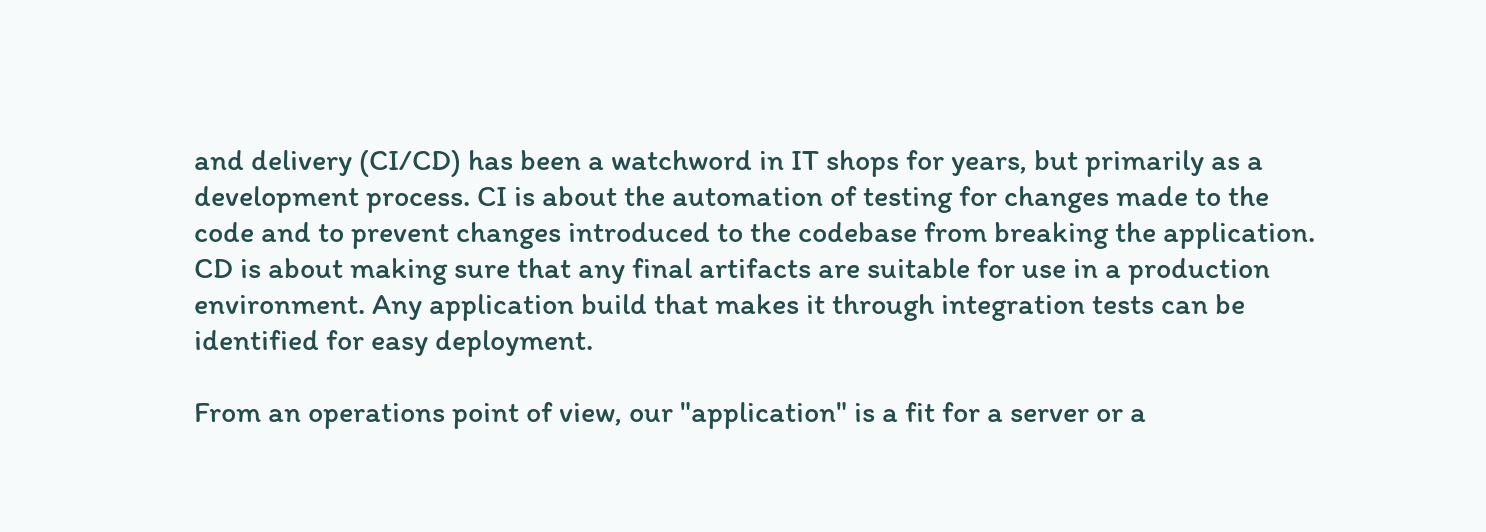and delivery (CI/CD) has been a watchword in IT shops for years, but primarily as a development process. CI is about the automation of testing for changes made to the code and to prevent changes introduced to the codebase from breaking the application. CD is about making sure that any final artifacts are suitable for use in a production environment. Any application build that makes it through integration tests can be identified for easy deployment.

From an operations point of view, our "application" is a fit for a server or a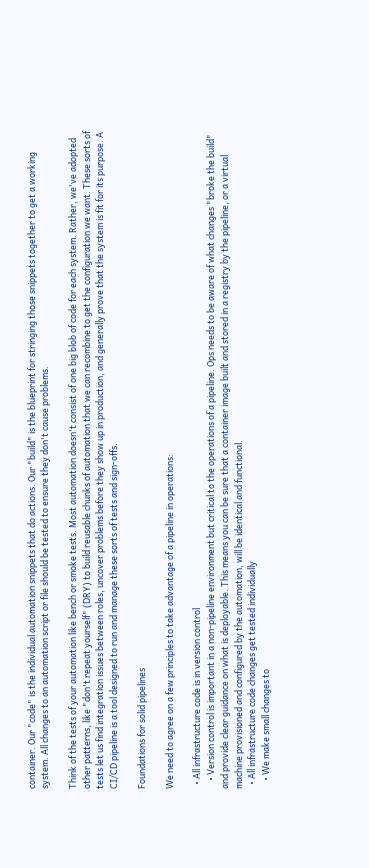container. Our "code" is the individual automation snippets that do actions. Our "build" is the blueprint for stringing those snippets together to get a working system. All changes to an automation script or file should be tested to ensure they don't cause problems.

Think of the tests of your automation like bench or smoke tests. Most automation doesn't consist of one big blob of code for each system. Rather, we've adopted other patterns, like "don't repeat yourself" (DRY) to build reusable chunks of automation that we can recombine to get the configuration we want. These sorts of tests let us find integration issues between roles, uncover problems before they show up in production, and generally prove that the system is fit for its purpose. A CI/CD pipeline is a tool designed to run and manage these sorts of tests and sign-offs.

Foundations for solid pipelines

We need to agree on a few principles to take advantage of a pipeline in operations:

  • All infrastructure code is in version control
    • Version control is important in a non-pipeline environment but critical to the operations of a pipeline. Ops needs to be aware of what changes "broke the build" and provide clear guidance on what is deployable. This means you can be sure that a container image built and stored in a registry by the pipeline, or a virtual machine provisioned and configured by the automation, will be identical and functional.
  • All infrastructure code changes get tested individually
    • We make small changes to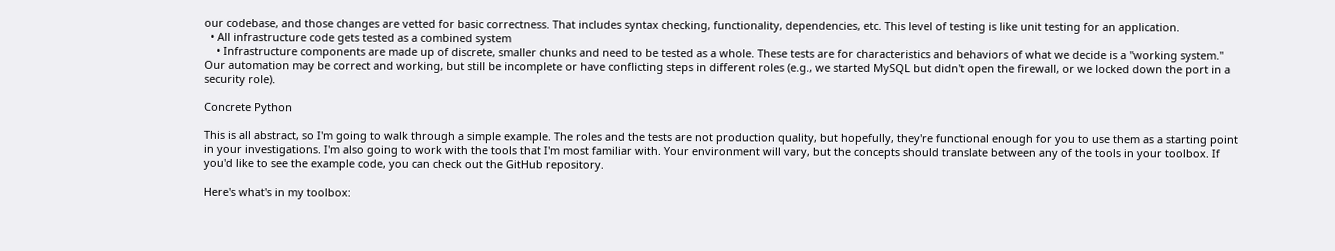our codebase, and those changes are vetted for basic correctness. That includes syntax checking, functionality, dependencies, etc. This level of testing is like unit testing for an application.
  • All infrastructure code gets tested as a combined system
    • Infrastructure components are made up of discrete, smaller chunks and need to be tested as a whole. These tests are for characteristics and behaviors of what we decide is a "working system." Our automation may be correct and working, but still be incomplete or have conflicting steps in different roles (e.g., we started MySQL but didn't open the firewall, or we locked down the port in a security role).

Concrete Python

This is all abstract, so I'm going to walk through a simple example. The roles and the tests are not production quality, but hopefully, they're functional enough for you to use them as a starting point in your investigations. I'm also going to work with the tools that I'm most familiar with. Your environment will vary, but the concepts should translate between any of the tools in your toolbox. If you'd like to see the example code, you can check out the GitHub repository.

Here's what's in my toolbox: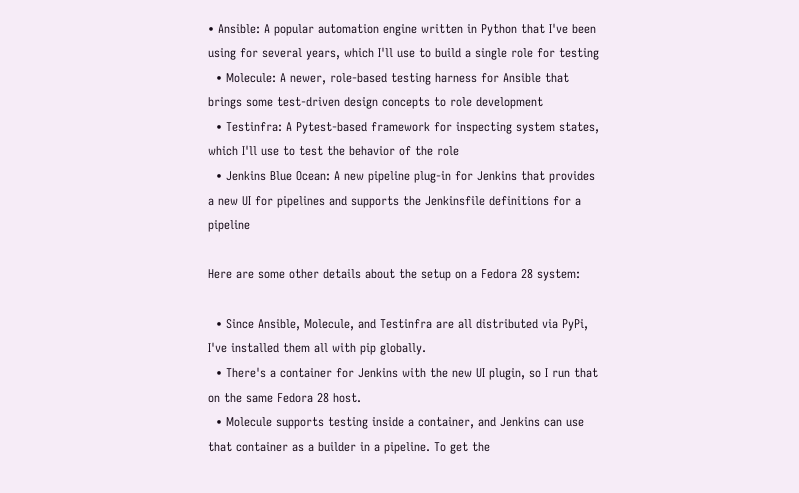• Ansible: A popular automation engine written in Python that I've been using for several years, which I'll use to build a single role for testing
  • Molecule: A newer, role-based testing harness for Ansible that brings some test-driven design concepts to role development
  • Testinfra: A Pytest-based framework for inspecting system states, which I'll use to test the behavior of the role
  • Jenkins Blue Ocean: A new pipeline plug-in for Jenkins that provides a new UI for pipelines and supports the Jenkinsfile definitions for a pipeline

Here are some other details about the setup on a Fedora 28 system:

  • Since Ansible, Molecule, and Testinfra are all distributed via PyPi, I've installed them all with pip globally.
  • There's a container for Jenkins with the new UI plugin, so I run that on the same Fedora 28 host.
  • Molecule supports testing inside a container, and Jenkins can use that container as a builder in a pipeline. To get the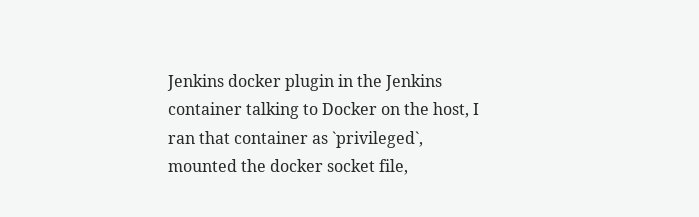Jenkins docker plugin in the Jenkins container talking to Docker on the host, I ran that container as `privileged`, mounted the docker socket file,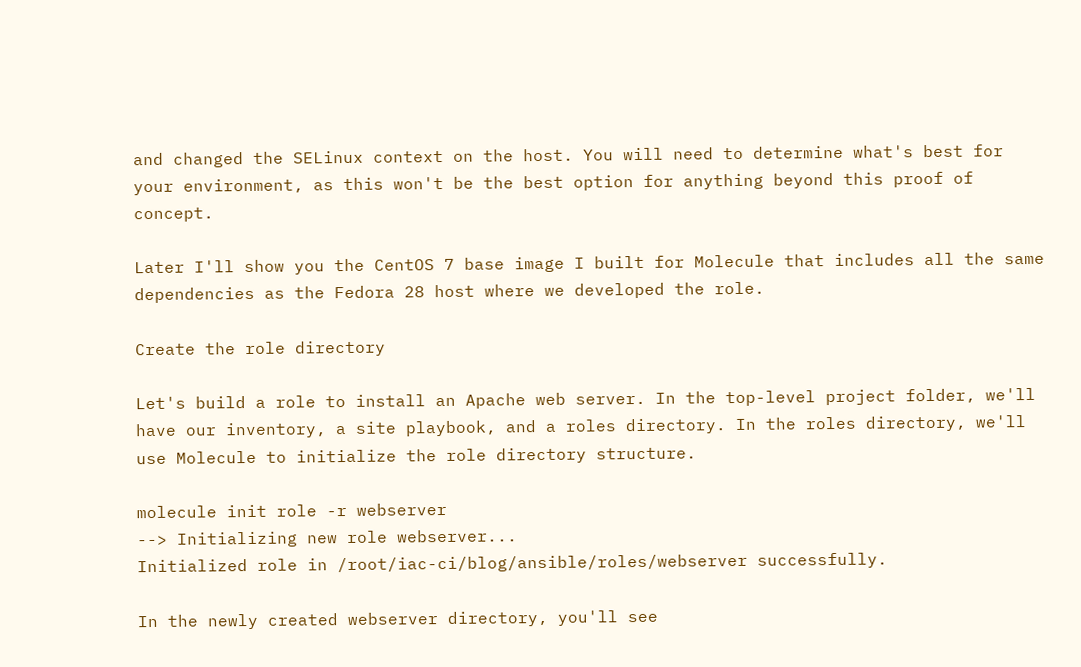and changed the SELinux context on the host. You will need to determine what's best for your environment, as this won't be the best option for anything beyond this proof of concept.

Later I'll show you the CentOS 7 base image I built for Molecule that includes all the same dependencies as the Fedora 28 host where we developed the role.

Create the role directory

Let's build a role to install an Apache web server. In the top-level project folder, we'll have our inventory, a site playbook, and a roles directory. In the roles directory, we'll use Molecule to initialize the role directory structure.

molecule init role -r webserver
--> Initializing new role webserver...
Initialized role in /root/iac-ci/blog/ansible/roles/webserver successfully.

In the newly created webserver directory, you'll see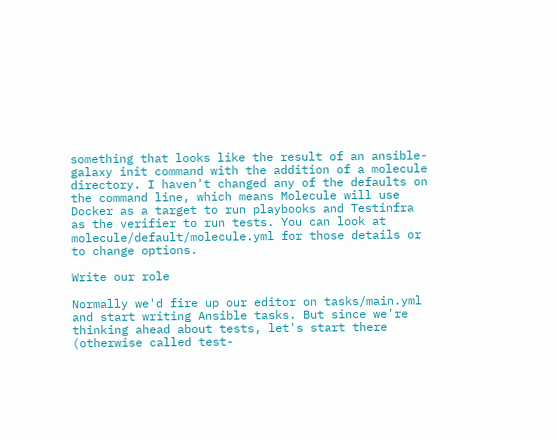something that looks like the result of an ansible-galaxy init command with the addition of a molecule directory. I haven't changed any of the defaults on the command line, which means Molecule will use Docker as a target to run playbooks and Testinfra as the verifier to run tests. You can look at molecule/default/molecule.yml for those details or to change options.

Write our role

Normally we'd fire up our editor on tasks/main.yml and start writing Ansible tasks. But since we're thinking ahead about tests, let's start there (otherwise called test-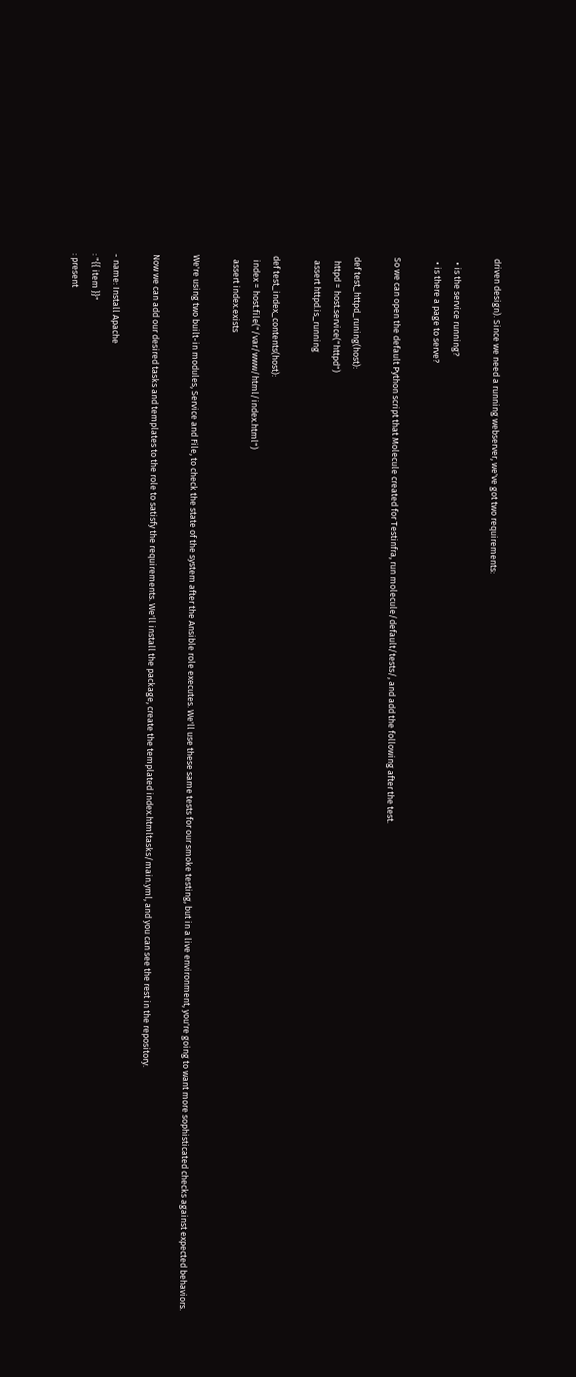driven design). Since we need a running webserver, we've got two requirements:

  • is the service running?
  • is there a page to serve?

So we can open the default Python script that Molecule created for Testinfra, run molecule/default/tests/, and add the following after the test.

def test_httpd_runing(host):
  httpd = host.service("httpd")
  assert httpd.is_running

def test_index_contents(host):
  index = host.file("/var/www/html/index.html")
  assert index.exists

We're using two built-in modules, Service and File, to check the state of the system after the Ansible role executes. We'll use these same tests for our smoke testing, but in a live environment, you're going to want more sophisticated checks against expected behaviors.

Now we can add our desired tasks and templates to the role to satisfy the requirements. We'll install the package, create the templated index.htmltasks/main.yml, and you can see the rest in the repository.

- name: Install Apache
: "{{ item }}"
: present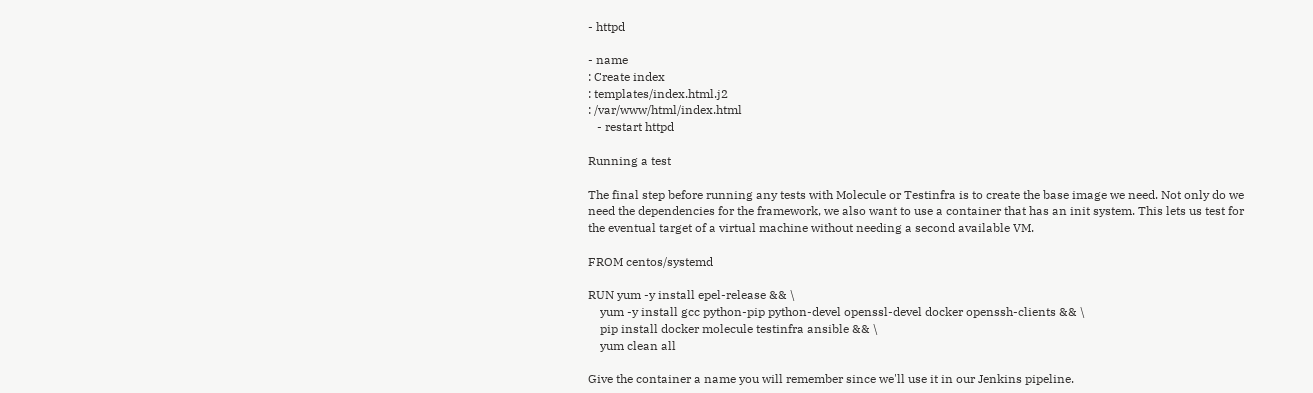- httpd

- name
: Create index
: templates/index.html.j2
: /var/www/html/index.html
   - restart httpd

Running a test

The final step before running any tests with Molecule or Testinfra is to create the base image we need. Not only do we need the dependencies for the framework, we also want to use a container that has an init system. This lets us test for the eventual target of a virtual machine without needing a second available VM.

FROM centos/systemd

RUN yum -y install epel-release && \
    yum -y install gcc python-pip python-devel openssl-devel docker openssh-clients && \
    pip install docker molecule testinfra ansible && \
    yum clean all

Give the container a name you will remember since we'll use it in our Jenkins pipeline.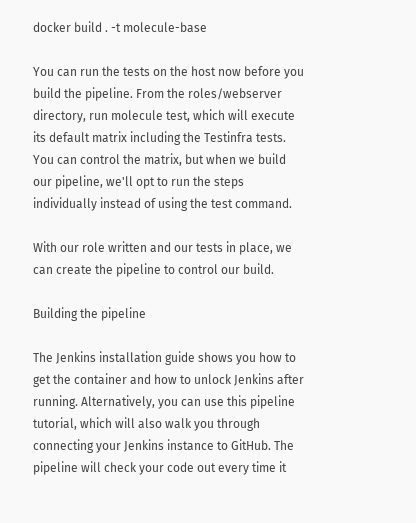docker build . -t molecule-base

You can run the tests on the host now before you build the pipeline. From the roles/webserver directory, run molecule test, which will execute its default matrix including the Testinfra tests. You can control the matrix, but when we build our pipeline, we'll opt to run the steps individually instead of using the test command.

With our role written and our tests in place, we can create the pipeline to control our build.

Building the pipeline

The Jenkins installation guide shows you how to get the container and how to unlock Jenkins after running. Alternatively, you can use this pipeline tutorial, which will also walk you through connecting your Jenkins instance to GitHub. The pipeline will check your code out every time it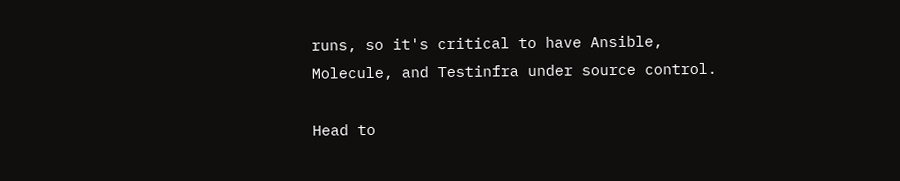runs, so it's critical to have Ansible, Molecule, and Testinfra under source control.

Head to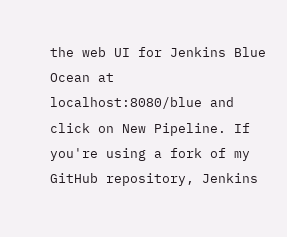the web UI for Jenkins Blue Ocean at localhost:8080/blue and click on New Pipeline. If you're using a fork of my GitHub repository, Jenkins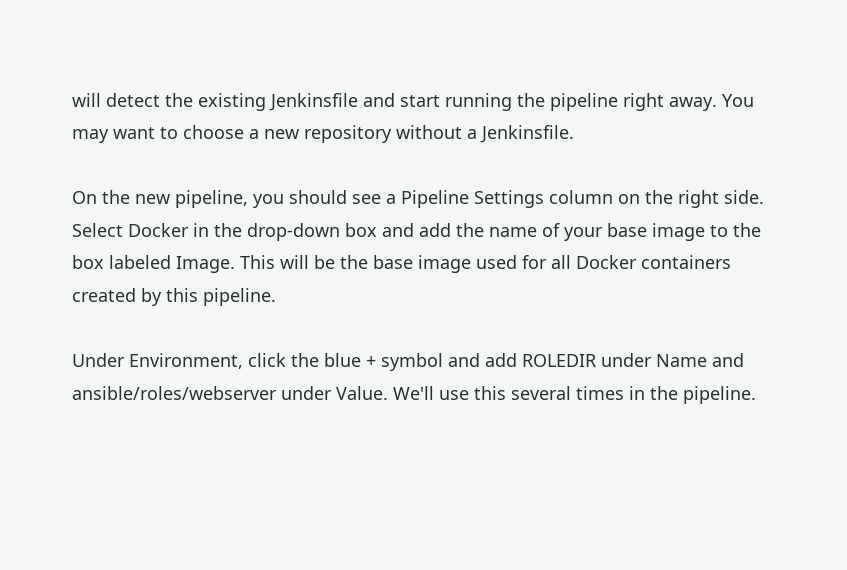will detect the existing Jenkinsfile and start running the pipeline right away. You may want to choose a new repository without a Jenkinsfile.

On the new pipeline, you should see a Pipeline Settings column on the right side. Select Docker in the drop-down box and add the name of your base image to the box labeled Image. This will be the base image used for all Docker containers created by this pipeline.

Under Environment, click the blue + symbol and add ROLEDIR under Name and ansible/roles/webserver under Value. We'll use this several times in the pipeline.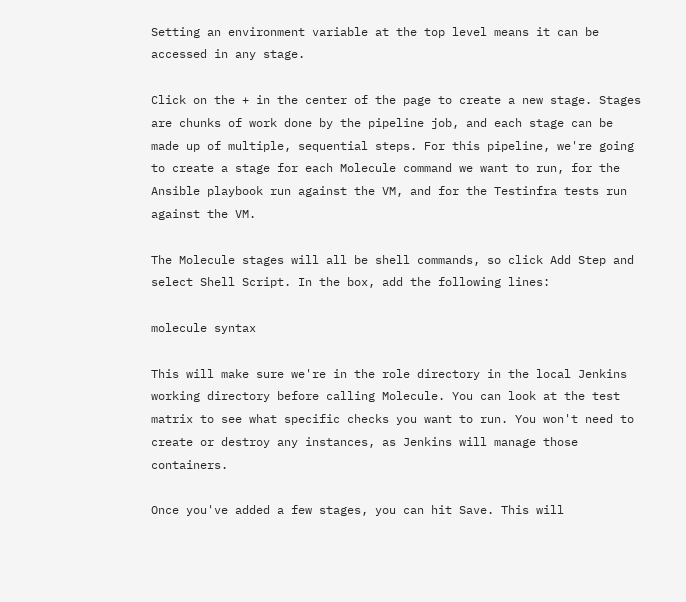Setting an environment variable at the top level means it can be accessed in any stage.

Click on the + in the center of the page to create a new stage. Stages are chunks of work done by the pipeline job, and each stage can be made up of multiple, sequential steps. For this pipeline, we're going to create a stage for each Molecule command we want to run, for the Ansible playbook run against the VM, and for the Testinfra tests run against the VM.

The Molecule stages will all be shell commands, so click Add Step and select Shell Script. In the box, add the following lines:

molecule syntax

This will make sure we're in the role directory in the local Jenkins working directory before calling Molecule. You can look at the test matrix to see what specific checks you want to run. You won't need to create or destroy any instances, as Jenkins will manage those containers.

Once you've added a few stages, you can hit Save. This will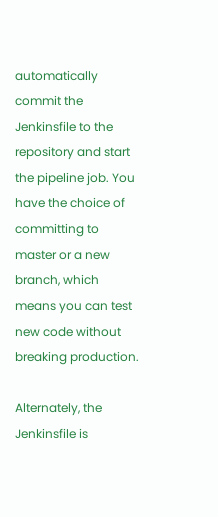automatically commit the Jenkinsfile to the repository and start the pipeline job. You have the choice of committing to master or a new branch, which means you can test new code without breaking production.

Alternately, the Jenkinsfile is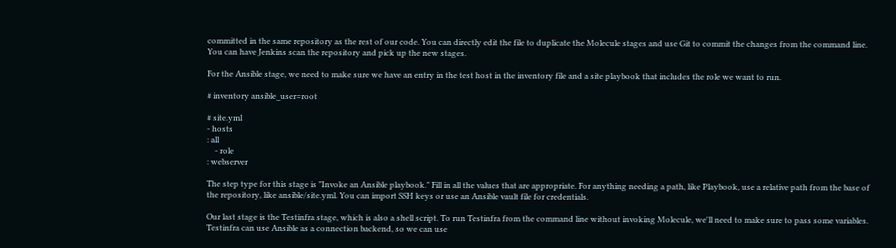committed in the same repository as the rest of our code. You can directly edit the file to duplicate the Molecule stages and use Git to commit the changes from the command line. You can have Jenkins scan the repository and pick up the new stages.

For the Ansible stage, we need to make sure we have an entry in the test host in the inventory file and a site playbook that includes the role we want to run.

# inventory ansible_user=root

# site.yml
- hosts
: all
    - role
: webserver

The step type for this stage is "Invoke an Ansible playbook." Fill in all the values that are appropriate. For anything needing a path, like Playbook, use a relative path from the base of the repository, like ansible/site.yml. You can import SSH keys or use an Ansible vault file for credentials.

Our last stage is the Testinfra stage, which is also a shell script. To run Testinfra from the command line without invoking Molecule, we'll need to make sure to pass some variables. Testinfra can use Ansible as a connection backend, so we can use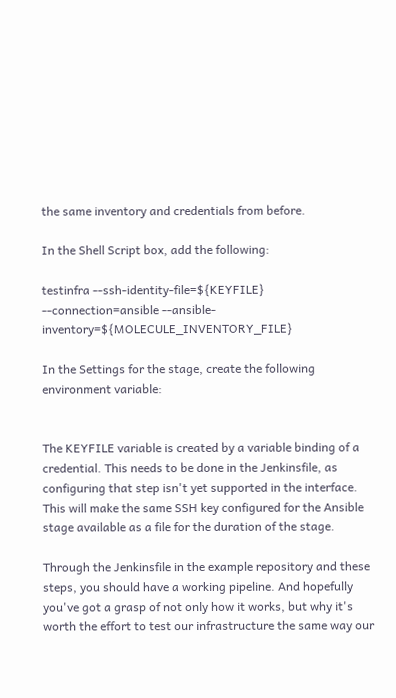the same inventory and credentials from before.

In the Shell Script box, add the following:

testinfra --ssh-identity-file=${KEYFILE} --connection=ansible --ansible-inventory=${MOLECULE_INVENTORY_FILE}

In the Settings for the stage, create the following environment variable:


The KEYFILE variable is created by a variable binding of a credential. This needs to be done in the Jenkinsfile, as configuring that step isn't yet supported in the interface. This will make the same SSH key configured for the Ansible stage available as a file for the duration of the stage.

Through the Jenkinsfile in the example repository and these steps, you should have a working pipeline. And hopefully you've got a grasp of not only how it works, but why it's worth the effort to test our infrastructure the same way our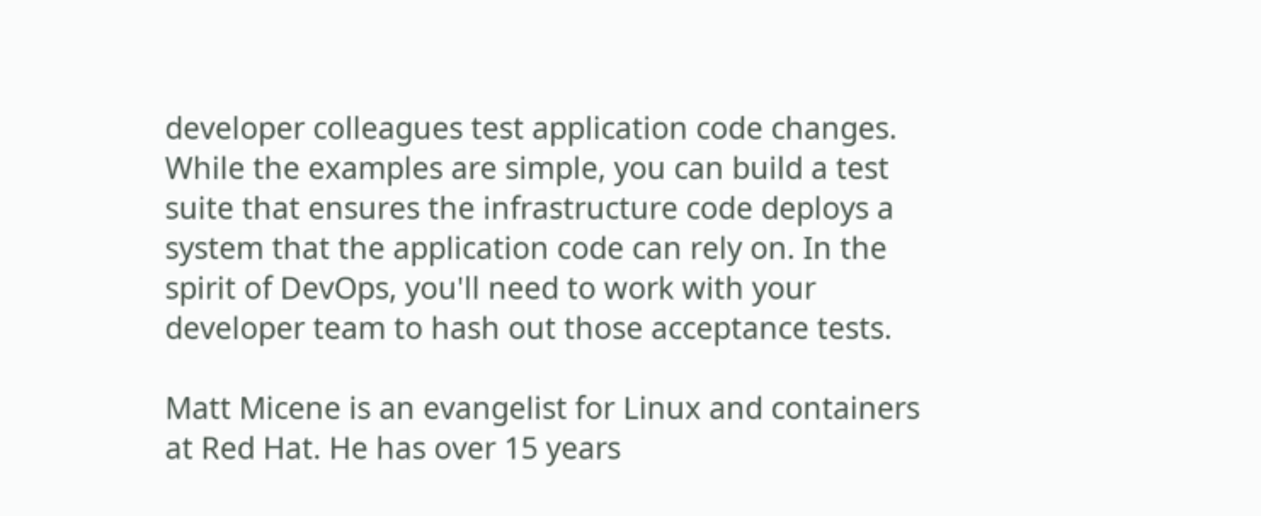developer colleagues test application code changes. While the examples are simple, you can build a test suite that ensures the infrastructure code deploys a system that the application code can rely on. In the spirit of DevOps, you'll need to work with your developer team to hash out those acceptance tests.

Matt Micene is an evangelist for Linux and containers at Red Hat. He has over 15 years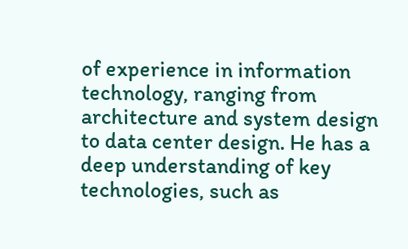of experience in information technology, ranging from architecture and system design to data center design. He has a deep understanding of key technologies, such as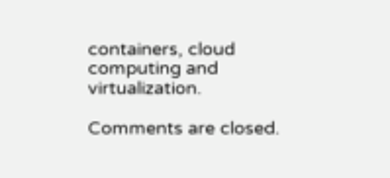containers, cloud computing and virtualization.

Comments are closed.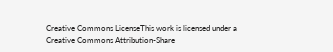Creative Commons LicenseThis work is licensed under a Creative Commons Attribution-Share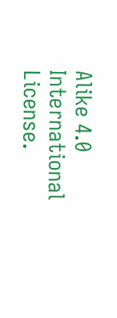Alike 4.0 International License.